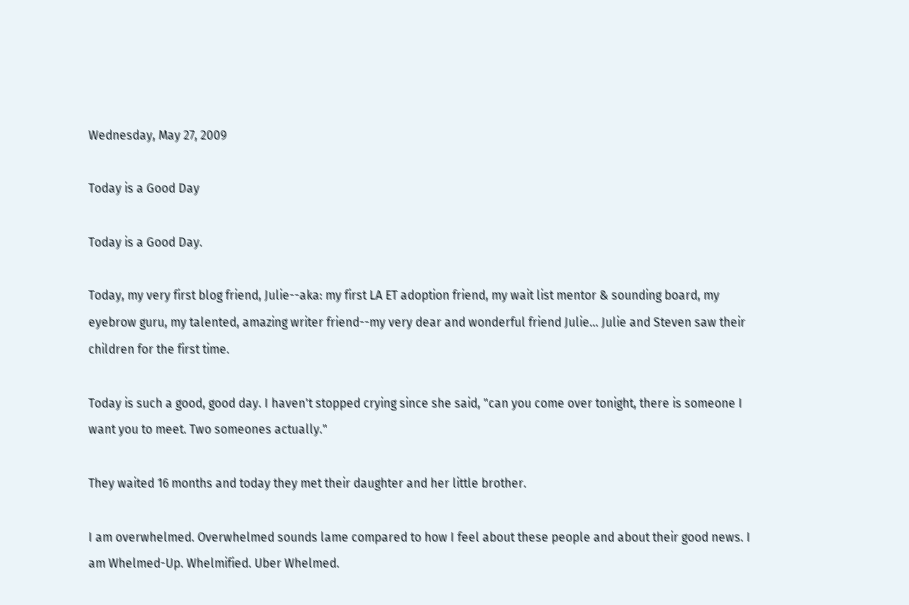Wednesday, May 27, 2009

Today is a Good Day

Today is a Good Day.

Today, my very first blog friend, Julie--aka: my first LA ET adoption friend, my wait list mentor & sounding board, my eyebrow guru, my talented, amazing writer friend--my very dear and wonderful friend Julie... Julie and Steven saw their children for the first time.

Today is such a good, good day. I haven't stopped crying since she said, "can you come over tonight, there is someone I want you to meet. Two someones actually."

They waited 16 months and today they met their daughter and her little brother.

I am overwhelmed. Overwhelmed sounds lame compared to how I feel about these people and about their good news. I am Whelmed-Up. Whelmified. Uber Whelmed.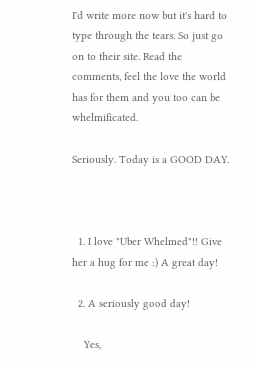I'd write more now but it's hard to type through the tears. So just go on to their site. Read the comments, feel the love the world has for them and you too can be whelmificated.

Seriously. Today is a GOOD DAY.



  1. I love "Uber Whelmed"!! Give her a hug for me :) A great day!

  2. A seriously good day!

    Yes,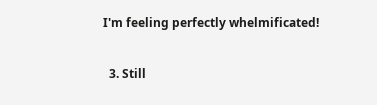I'm feeling perfectly whelmificated!

  3. Still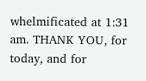whelmificated at 1:31 am. THANK YOU, for today, and for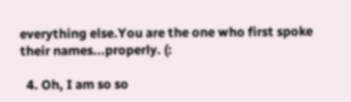everything else.You are the one who first spoke their names...properly. (:

  4. Oh, I am so so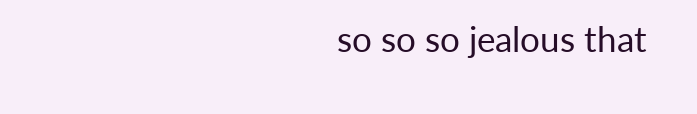so so so jealous that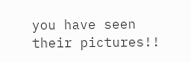you have seen their pictures!!